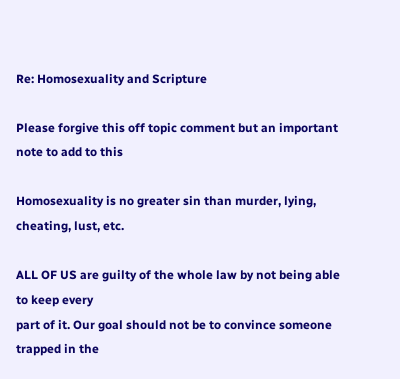Re: Homosexuality and Scripture

Please forgive this off topic comment but an important note to add to this

Homosexuality is no greater sin than murder, lying, cheating, lust, etc.

ALL OF US are guilty of the whole law by not being able to keep every
part of it. Our goal should not be to convince someone trapped in the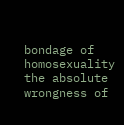bondage of homosexuality the absolute wrongness of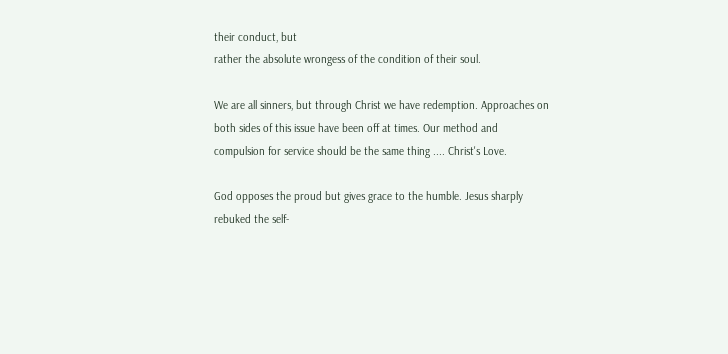their conduct, but
rather the absolute wrongess of the condition of their soul.

We are all sinners, but through Christ we have redemption. Approaches on
both sides of this issue have been off at times. Our method and
compulsion for service should be the same thing .... Christ's Love.

God opposes the proud but gives grace to the humble. Jesus sharply
rebuked the self-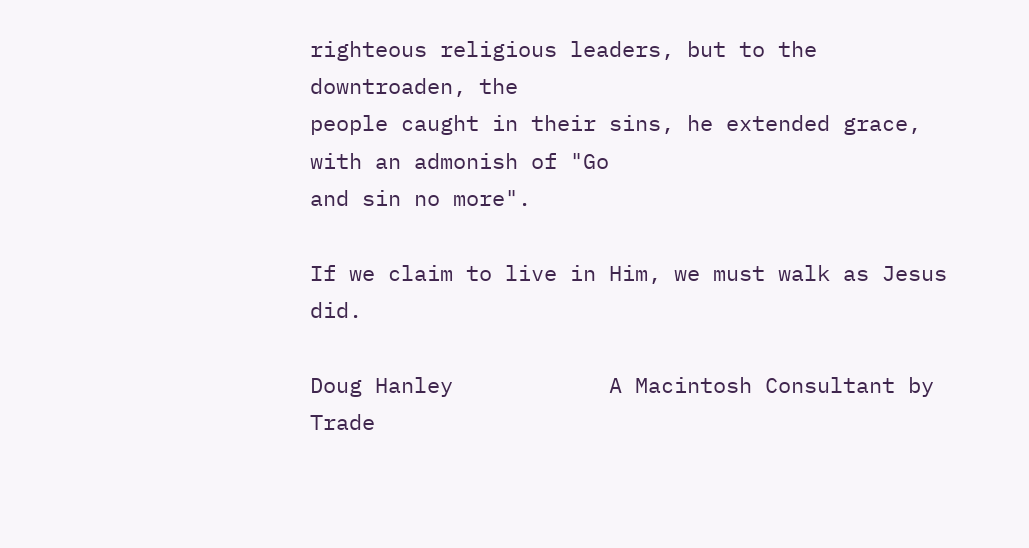righteous religious leaders, but to the downtroaden, the
people caught in their sins, he extended grace, with an admonish of "Go
and sin no more".

If we claim to live in Him, we must walk as Jesus did.

Doug Hanley            A Macintosh Consultant by Trade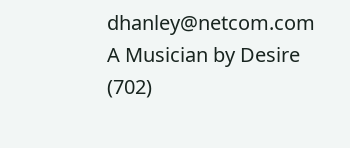dhanley@netcom.com     A Musician by Desire
(702)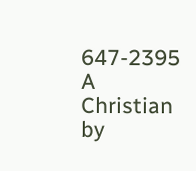647-2395         A Christian by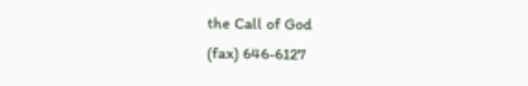the Call of God
(fax) 646-6127